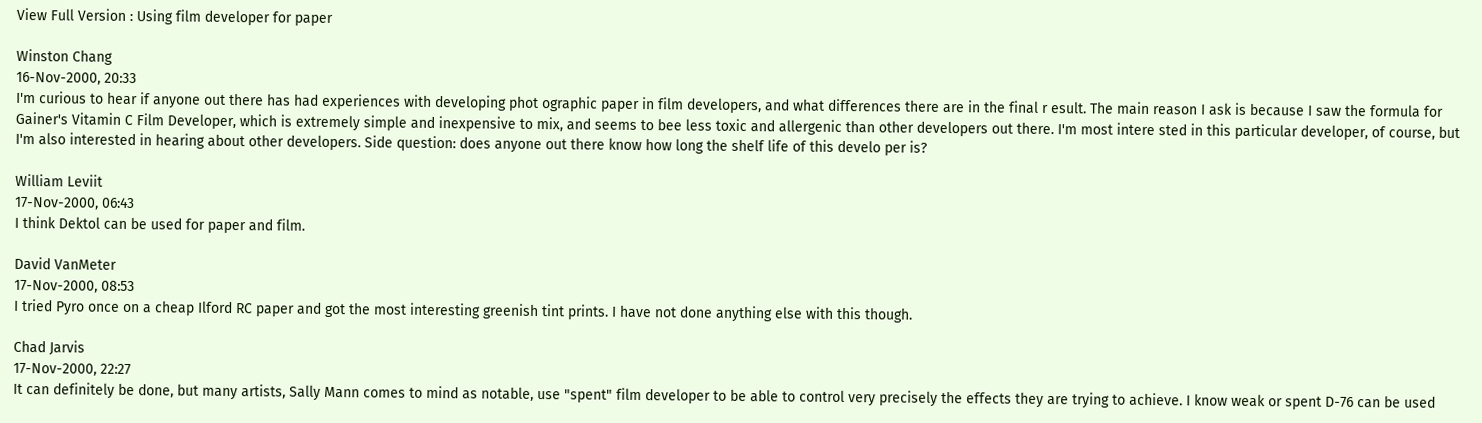View Full Version : Using film developer for paper

Winston Chang
16-Nov-2000, 20:33
I'm curious to hear if anyone out there has had experiences with developing phot ographic paper in film developers, and what differences there are in the final r esult. The main reason I ask is because I saw the formula for Gainer's Vitamin C Film Developer, which is extremely simple and inexpensive to mix, and seems to bee less toxic and allergenic than other developers out there. I'm most intere sted in this particular developer, of course, but I'm also interested in hearing about other developers. Side question: does anyone out there know how long the shelf life of this develo per is?

William Leviit
17-Nov-2000, 06:43
I think Dektol can be used for paper and film.

David VanMeter
17-Nov-2000, 08:53
I tried Pyro once on a cheap Ilford RC paper and got the most interesting greenish tint prints. I have not done anything else with this though.

Chad Jarvis
17-Nov-2000, 22:27
It can definitely be done, but many artists, Sally Mann comes to mind as notable, use "spent" film developer to be able to control very precisely the effects they are trying to achieve. I know weak or spent D-76 can be used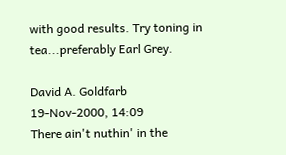with good results. Try toning in tea...preferably Earl Grey.

David A. Goldfarb
19-Nov-2000, 14:09
There ain't nuthin' in the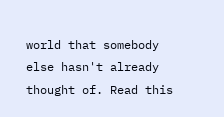world that somebody else hasn't already thought of. Read this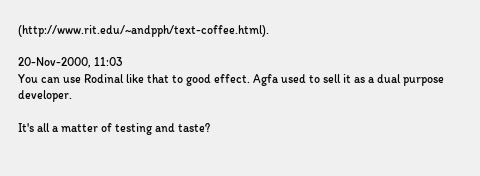(http://www.rit.edu/~andpph/text-coffee.html).

20-Nov-2000, 11:03
You can use Rodinal like that to good effect. Agfa used to sell it as a dual purpose developer.

It's all a matter of testing and taste?